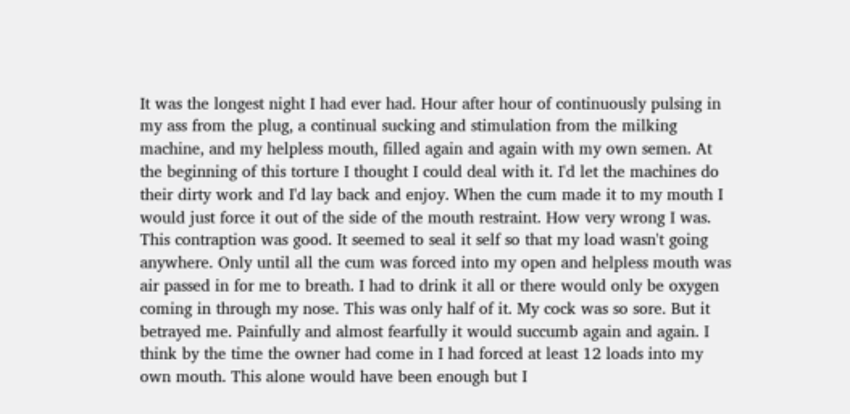It was the longest night I had ever had. Hour after hour of continuously pulsing in my ass from the plug, a continual sucking and stimulation from the milking machine, and my helpless mouth, filled again and again with my own semen. At the beginning of this torture I thought I could deal with it. I'd let the machines do their dirty work and I'd lay back and enjoy. When the cum made it to my mouth I would just force it out of the side of the mouth restraint. How very wrong I was. This contraption was good. It seemed to seal it self so that my load wasn't going anywhere. Only until all the cum was forced into my open and helpless mouth was air passed in for me to breath. I had to drink it all or there would only be oxygen coming in through my nose. This was only half of it. My cock was so sore. But it betrayed me. Painfully and almost fearfully it would succumb again and again. I think by the time the owner had come in I had forced at least 12 loads into my own mouth. This alone would have been enough but I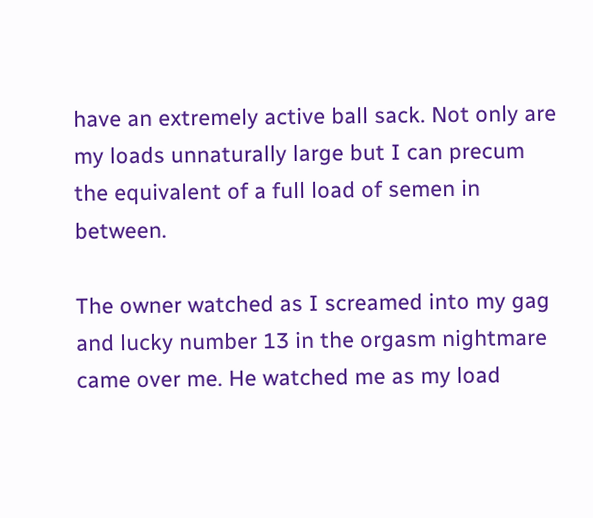have an extremely active ball sack. Not only are my loads unnaturally large but I can precum the equivalent of a full load of semen in between.

The owner watched as I screamed into my gag and lucky number 13 in the orgasm nightmare came over me. He watched me as my load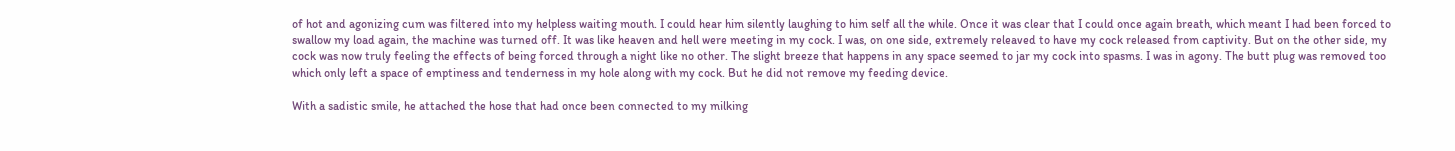of hot and agonizing cum was filtered into my helpless waiting mouth. I could hear him silently laughing to him self all the while. Once it was clear that I could once again breath, which meant I had been forced to swallow my load again, the machine was turned off. It was like heaven and hell were meeting in my cock. I was, on one side, extremely releaved to have my cock released from captivity. But on the other side, my cock was now truly feeling the effects of being forced through a night like no other. The slight breeze that happens in any space seemed to jar my cock into spasms. I was in agony. The butt plug was removed too which only left a space of emptiness and tenderness in my hole along with my cock. But he did not remove my feeding device.

With a sadistic smile, he attached the hose that had once been connected to my milking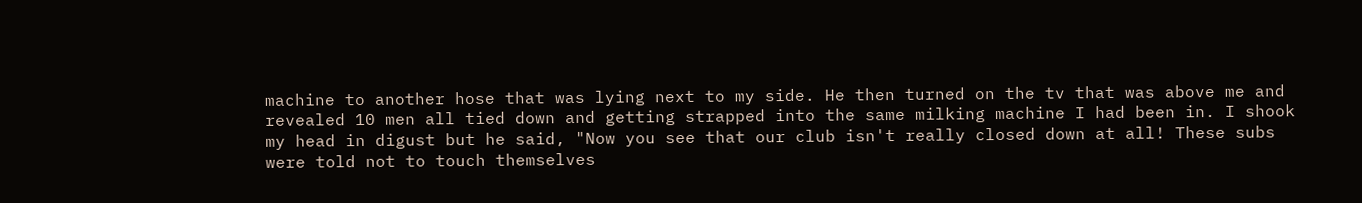machine to another hose that was lying next to my side. He then turned on the tv that was above me and revealed 10 men all tied down and getting strapped into the same milking machine I had been in. I shook my head in digust but he said, "Now you see that our club isn't really closed down at all! These subs were told not to touch themselves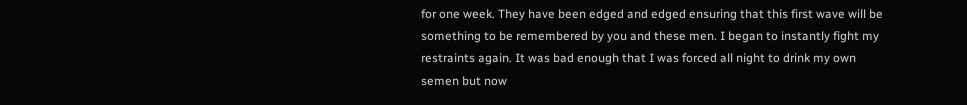for one week. They have been edged and edged ensuring that this first wave will be something to be remembered by you and these men. I began to instantly fight my restraints again. It was bad enough that I was forced all night to drink my own semen but now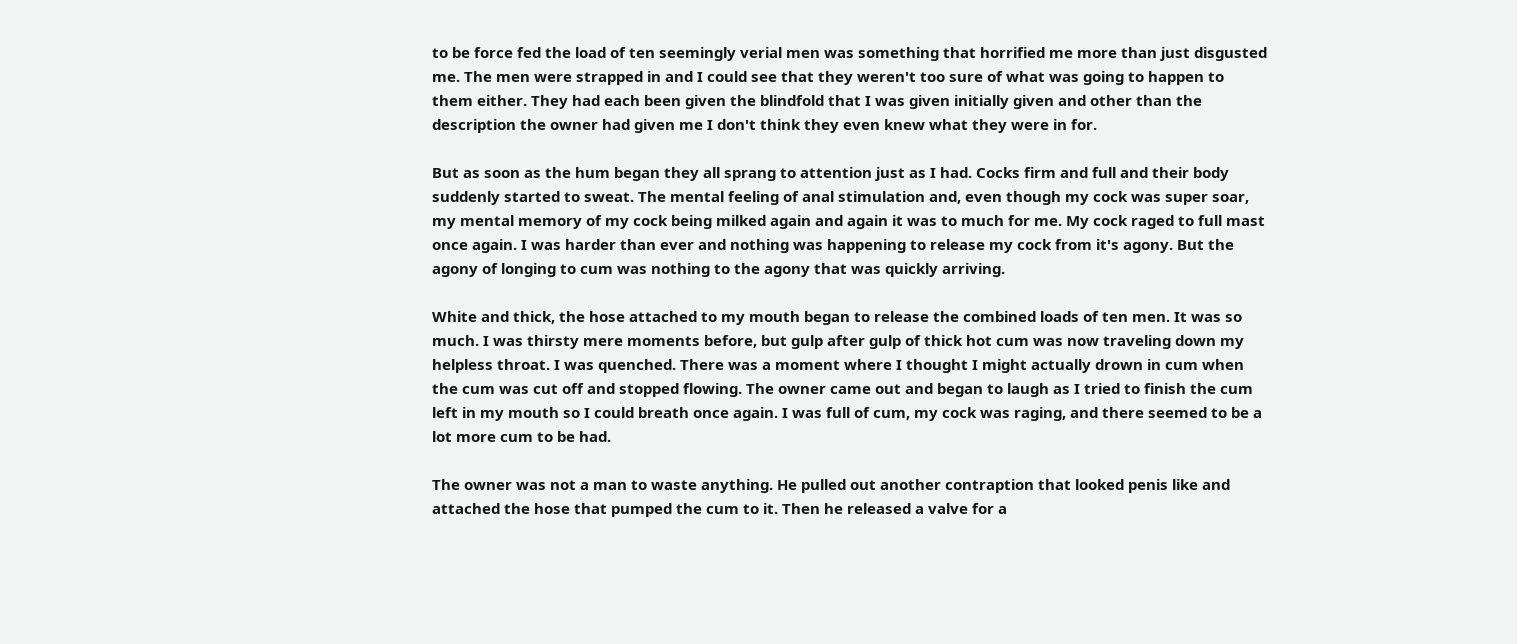to be force fed the load of ten seemingly verial men was something that horrified me more than just disgusted me. The men were strapped in and I could see that they weren't too sure of what was going to happen to them either. They had each been given the blindfold that I was given initially given and other than the description the owner had given me I don't think they even knew what they were in for.

But as soon as the hum began they all sprang to attention just as I had. Cocks firm and full and their body suddenly started to sweat. The mental feeling of anal stimulation and, even though my cock was super soar, my mental memory of my cock being milked again and again it was to much for me. My cock raged to full mast once again. I was harder than ever and nothing was happening to release my cock from it's agony. But the agony of longing to cum was nothing to the agony that was quickly arriving.

White and thick, the hose attached to my mouth began to release the combined loads of ten men. It was so much. I was thirsty mere moments before, but gulp after gulp of thick hot cum was now traveling down my helpless throat. I was quenched. There was a moment where I thought I might actually drown in cum when the cum was cut off and stopped flowing. The owner came out and began to laugh as I tried to finish the cum left in my mouth so I could breath once again. I was full of cum, my cock was raging, and there seemed to be a lot more cum to be had.

The owner was not a man to waste anything. He pulled out another contraption that looked penis like and attached the hose that pumped the cum to it. Then he released a valve for a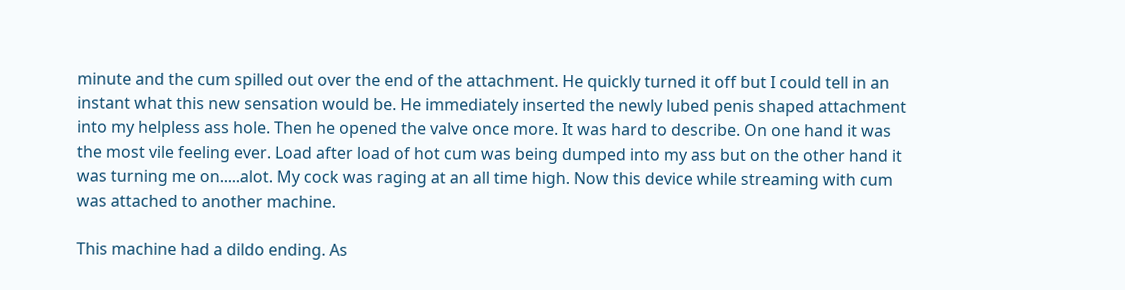minute and the cum spilled out over the end of the attachment. He quickly turned it off but I could tell in an instant what this new sensation would be. He immediately inserted the newly lubed penis shaped attachment into my helpless ass hole. Then he opened the valve once more. It was hard to describe. On one hand it was the most vile feeling ever. Load after load of hot cum was being dumped into my ass but on the other hand it was turning me on.....alot. My cock was raging at an all time high. Now this device while streaming with cum was attached to another machine.

This machine had a dildo ending. As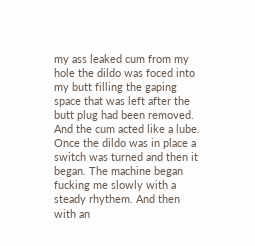my ass leaked cum from my hole the dildo was foced into my butt filling the gaping space that was left after the butt plug had been removed. And the cum acted like a lube. Once the dildo was in place a switch was turned and then it began. The machine began fucking me slowly with a steady rhythem. And then with an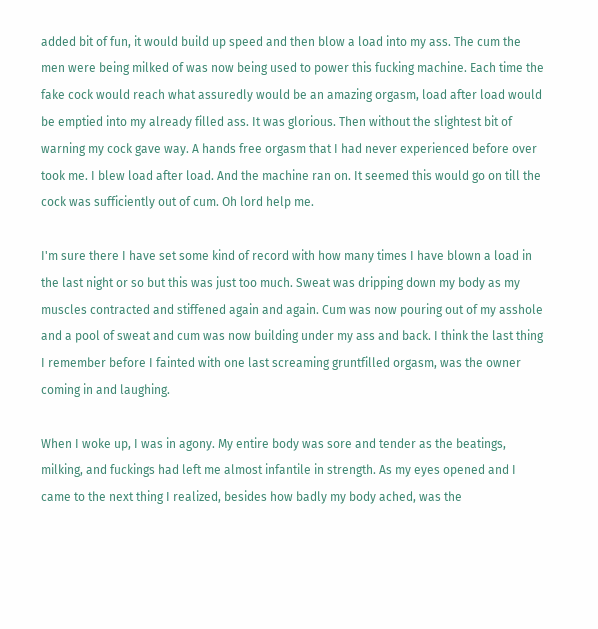added bit of fun, it would build up speed and then blow a load into my ass. The cum the men were being milked of was now being used to power this fucking machine. Each time the fake cock would reach what assuredly would be an amazing orgasm, load after load would be emptied into my already filled ass. It was glorious. Then without the slightest bit of warning my cock gave way. A hands free orgasm that I had never experienced before over took me. I blew load after load. And the machine ran on. It seemed this would go on till the cock was sufficiently out of cum. Oh lord help me.

I'm sure there I have set some kind of record with how many times I have blown a load in the last night or so but this was just too much. Sweat was dripping down my body as my muscles contracted and stiffened again and again. Cum was now pouring out of my asshole and a pool of sweat and cum was now building under my ass and back. I think the last thing I remember before I fainted with one last screaming gruntfilled orgasm, was the owner coming in and laughing.

When I woke up, I was in agony. My entire body was sore and tender as the beatings, milking, and fuckings had left me almost infantile in strength. As my eyes opened and I came to the next thing I realized, besides how badly my body ached, was the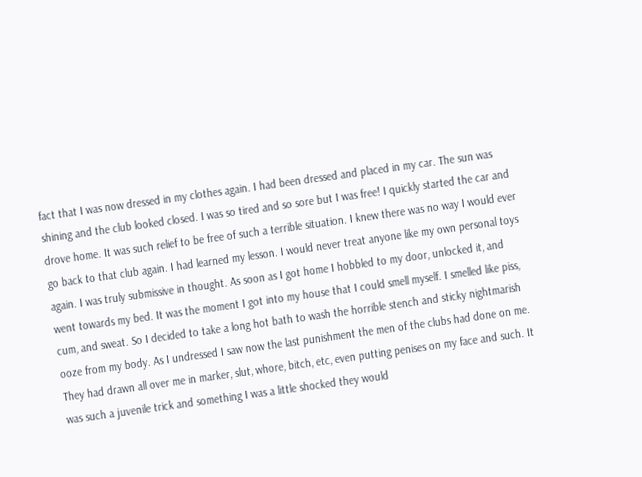fact that I was now dressed in my clothes again. I had been dressed and placed in my car. The sun was shining and the club looked closed. I was so tired and so sore but I was free! I quickly started the car and drove home. It was such relief to be free of such a terrible situation. I knew there was no way I would ever go back to that club again. I had learned my lesson. I would never treat anyone like my own personal toys again. I was truly submissive in thought. As soon as I got home I hobbled to my door, unlocked it, and went towards my bed. It was the moment I got into my house that I could smell myself. I smelled like piss, cum, and sweat. So I decided to take a long hot bath to wash the horrible stench and sticky nightmarish ooze from my body. As I undressed I saw now the last punishment the men of the clubs had done on me. They had drawn all over me in marker, slut, whore, bitch, etc, even putting penises on my face and such. It was such a juvenile trick and something I was a little shocked they would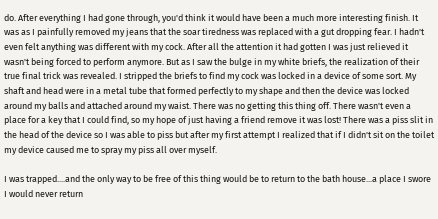do. After everything I had gone through, you'd think it would have been a much more interesting finish. It was as I painfully removed my jeans that the soar tiredness was replaced with a gut dropping fear. I hadn't even felt anything was different with my cock. After all the attention it had gotten I was just relieved it wasn't being forced to perform anymore. But as I saw the bulge in my white briefs, the realization of their true final trick was revealed. I stripped the briefs to find my cock was locked in a device of some sort. My shaft and head were in a metal tube that formed perfectly to my shape and then the device was locked around my balls and attached around my waist. There was no getting this thing off. There wasn't even a place for a key that I could find, so my hope of just having a friend remove it was lost! There was a piss slit in the head of the device so I was able to piss but after my first attempt I realized that if I didn't sit on the toilet my device caused me to spray my piss all over myself.

I was trapped....and the only way to be free of this thing would be to return to the bath house...a place I swore I would never return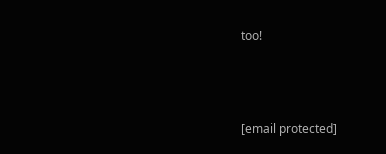too!



[email protected]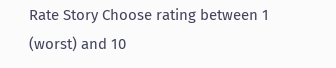Rate Story Choose rating between 1 (worst) and 10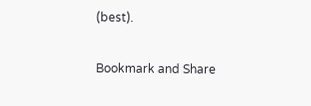(best).

Bookmark and Share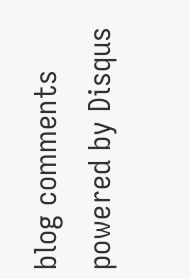blog comments powered by Disqus